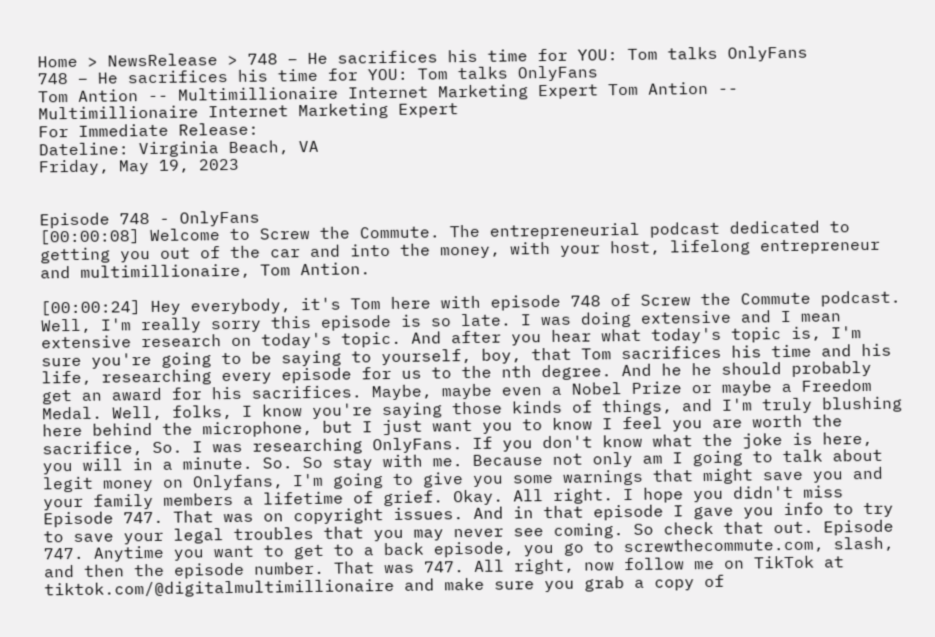Home > NewsRelease > 748 – He sacrifices his time for YOU: Tom talks OnlyFans
748 – He sacrifices his time for YOU: Tom talks OnlyFans
Tom Antion -- Multimillionaire Internet Marketing Expert Tom Antion -- Multimillionaire Internet Marketing Expert
For Immediate Release:
Dateline: Virginia Beach, VA
Friday, May 19, 2023


Episode 748 - OnlyFans
[00:00:08] Welcome to Screw the Commute. The entrepreneurial podcast dedicated to getting you out of the car and into the money, with your host, lifelong entrepreneur and multimillionaire, Tom Antion.

[00:00:24] Hey everybody, it's Tom here with episode 748 of Screw the Commute podcast. Well, I'm really sorry this episode is so late. I was doing extensive and I mean extensive research on today's topic. And after you hear what today's topic is, I'm sure you're going to be saying to yourself, boy, that Tom sacrifices his time and his life, researching every episode for us to the nth degree. And he he should probably get an award for his sacrifices. Maybe, maybe even a Nobel Prize or maybe a Freedom Medal. Well, folks, I know you're saying those kinds of things, and I'm truly blushing here behind the microphone, but I just want you to know I feel you are worth the sacrifice, So. I was researching OnlyFans. If you don't know what the joke is here, you will in a minute. So. So stay with me. Because not only am I going to talk about legit money on Onlyfans, I'm going to give you some warnings that might save you and your family members a lifetime of grief. Okay. All right. I hope you didn't miss Episode 747. That was on copyright issues. And in that episode I gave you info to try to save your legal troubles that you may never see coming. So check that out. Episode 747. Anytime you want to get to a back episode, you go to screwthecommute.com, slash, and then the episode number. That was 747. All right, now follow me on TikTok at tiktok.com/@digitalmultimillionaire and make sure you grab a copy of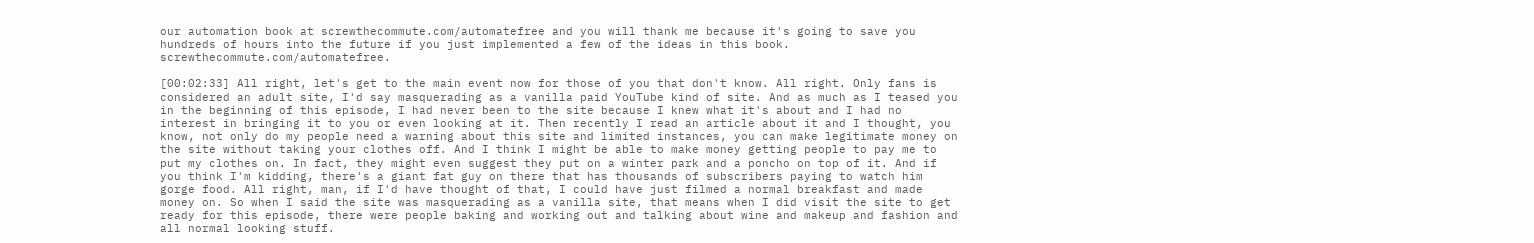our automation book at screwthecommute.com/automatefree and you will thank me because it's going to save you hundreds of hours into the future if you just implemented a few of the ideas in this book. screwthecommute.com/automatefree.

[00:02:33] All right, let's get to the main event now for those of you that don't know. All right. Only fans is considered an adult site, I'd say masquerading as a vanilla paid YouTube kind of site. And as much as I teased you in the beginning of this episode, I had never been to the site because I knew what it's about and I had no interest in bringing it to you or even looking at it. Then recently I read an article about it and I thought, you know, not only do my people need a warning about this site and limited instances, you can make legitimate money on the site without taking your clothes off. And I think I might be able to make money getting people to pay me to put my clothes on. In fact, they might even suggest they put on a winter park and a poncho on top of it. And if you think I'm kidding, there's a giant fat guy on there that has thousands of subscribers paying to watch him gorge food. All right, man, if I'd have thought of that, I could have just filmed a normal breakfast and made money on. So when I said the site was masquerading as a vanilla site, that means when I did visit the site to get ready for this episode, there were people baking and working out and talking about wine and makeup and fashion and all normal looking stuff.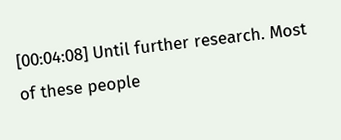[00:04:08] Until further research. Most of these people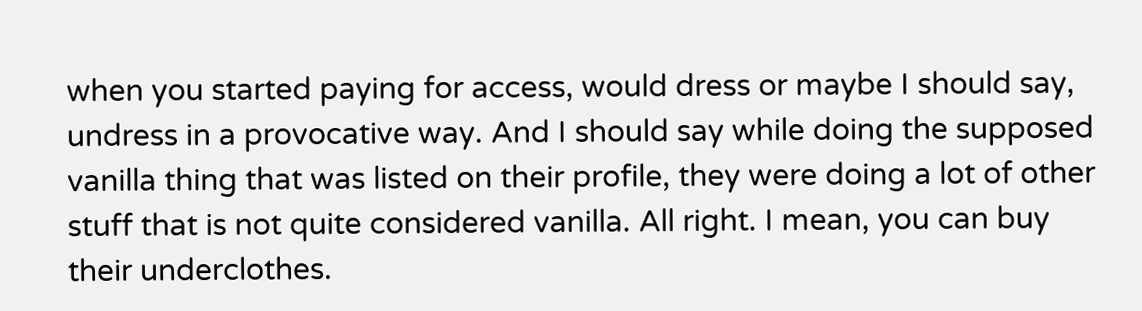when you started paying for access, would dress or maybe I should say, undress in a provocative way. And I should say while doing the supposed vanilla thing that was listed on their profile, they were doing a lot of other stuff that is not quite considered vanilla. All right. I mean, you can buy their underclothes.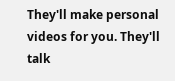They'll make personal videos for you. They'll talk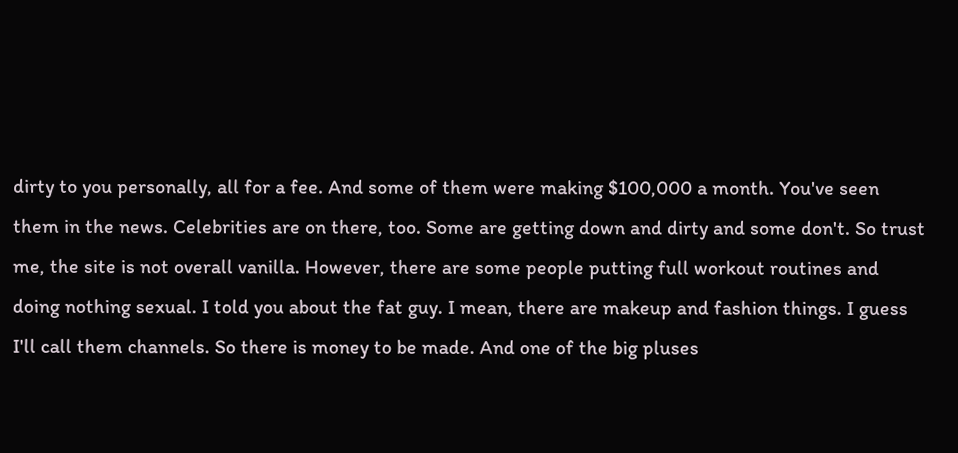dirty to you personally, all for a fee. And some of them were making $100,000 a month. You've seen them in the news. Celebrities are on there, too. Some are getting down and dirty and some don't. So trust me, the site is not overall vanilla. However, there are some people putting full workout routines and doing nothing sexual. I told you about the fat guy. I mean, there are makeup and fashion things. I guess I'll call them channels. So there is money to be made. And one of the big pluses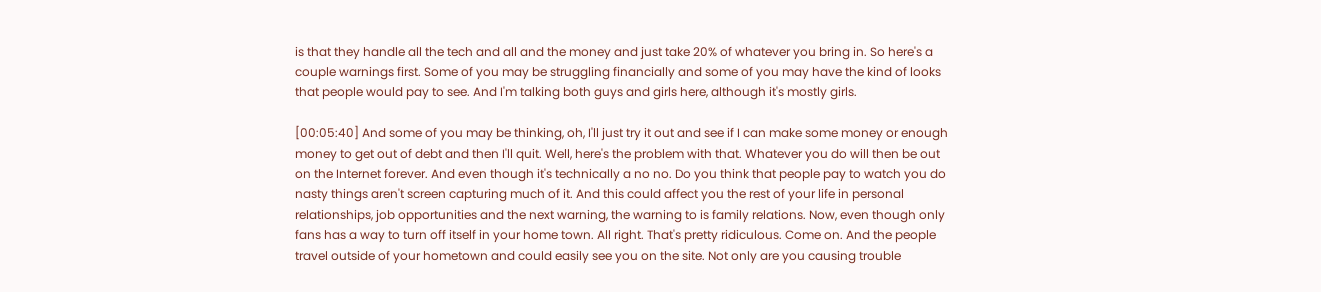is that they handle all the tech and all and the money and just take 20% of whatever you bring in. So here's a couple warnings first. Some of you may be struggling financially and some of you may have the kind of looks that people would pay to see. And I'm talking both guys and girls here, although it's mostly girls.

[00:05:40] And some of you may be thinking, oh, I'll just try it out and see if I can make some money or enough money to get out of debt and then I'll quit. Well, here's the problem with that. Whatever you do will then be out on the Internet forever. And even though it's technically a no no. Do you think that people pay to watch you do nasty things aren't screen capturing much of it. And this could affect you the rest of your life in personal relationships, job opportunities and the next warning, the warning to is family relations. Now, even though only fans has a way to turn off itself in your home town. All right. That's pretty ridiculous. Come on. And the people travel outside of your hometown and could easily see you on the site. Not only are you causing trouble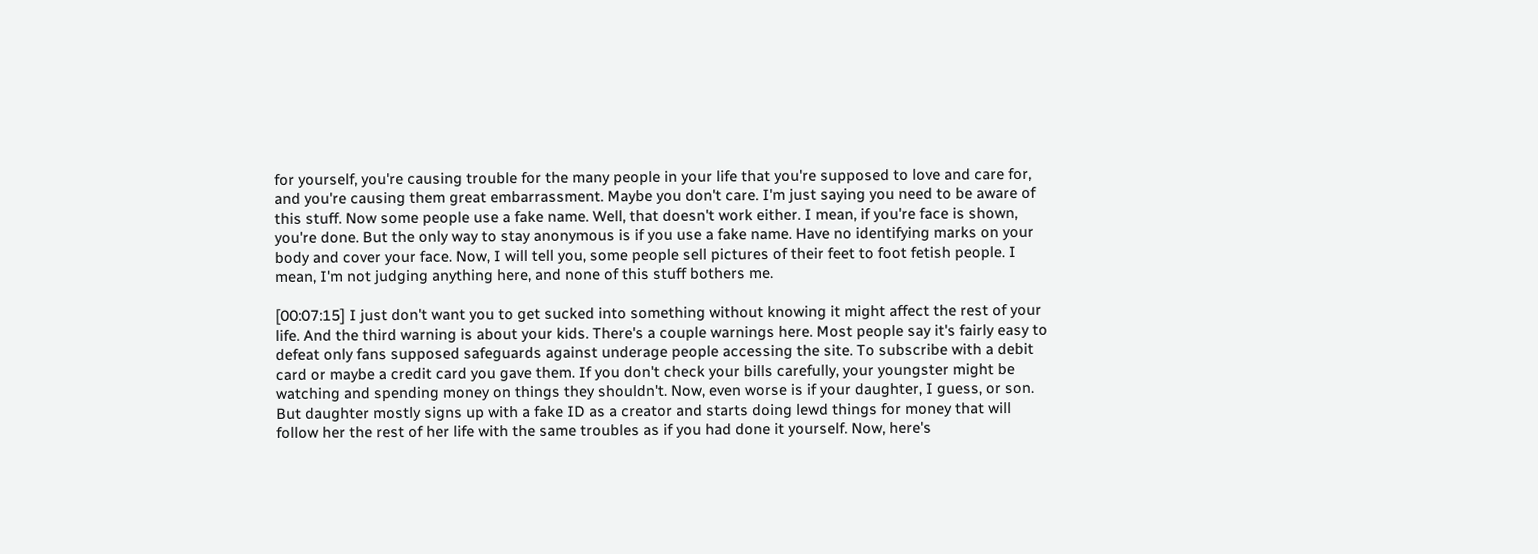for yourself, you're causing trouble for the many people in your life that you're supposed to love and care for, and you're causing them great embarrassment. Maybe you don't care. I'm just saying you need to be aware of this stuff. Now some people use a fake name. Well, that doesn't work either. I mean, if you're face is shown, you're done. But the only way to stay anonymous is if you use a fake name. Have no identifying marks on your body and cover your face. Now, I will tell you, some people sell pictures of their feet to foot fetish people. I mean, I'm not judging anything here, and none of this stuff bothers me.

[00:07:15] I just don't want you to get sucked into something without knowing it might affect the rest of your life. And the third warning is about your kids. There's a couple warnings here. Most people say it's fairly easy to defeat only fans supposed safeguards against underage people accessing the site. To subscribe with a debit card or maybe a credit card you gave them. If you don't check your bills carefully, your youngster might be watching and spending money on things they shouldn't. Now, even worse is if your daughter, I guess, or son. But daughter mostly signs up with a fake ID as a creator and starts doing lewd things for money that will follow her the rest of her life with the same troubles as if you had done it yourself. Now, here's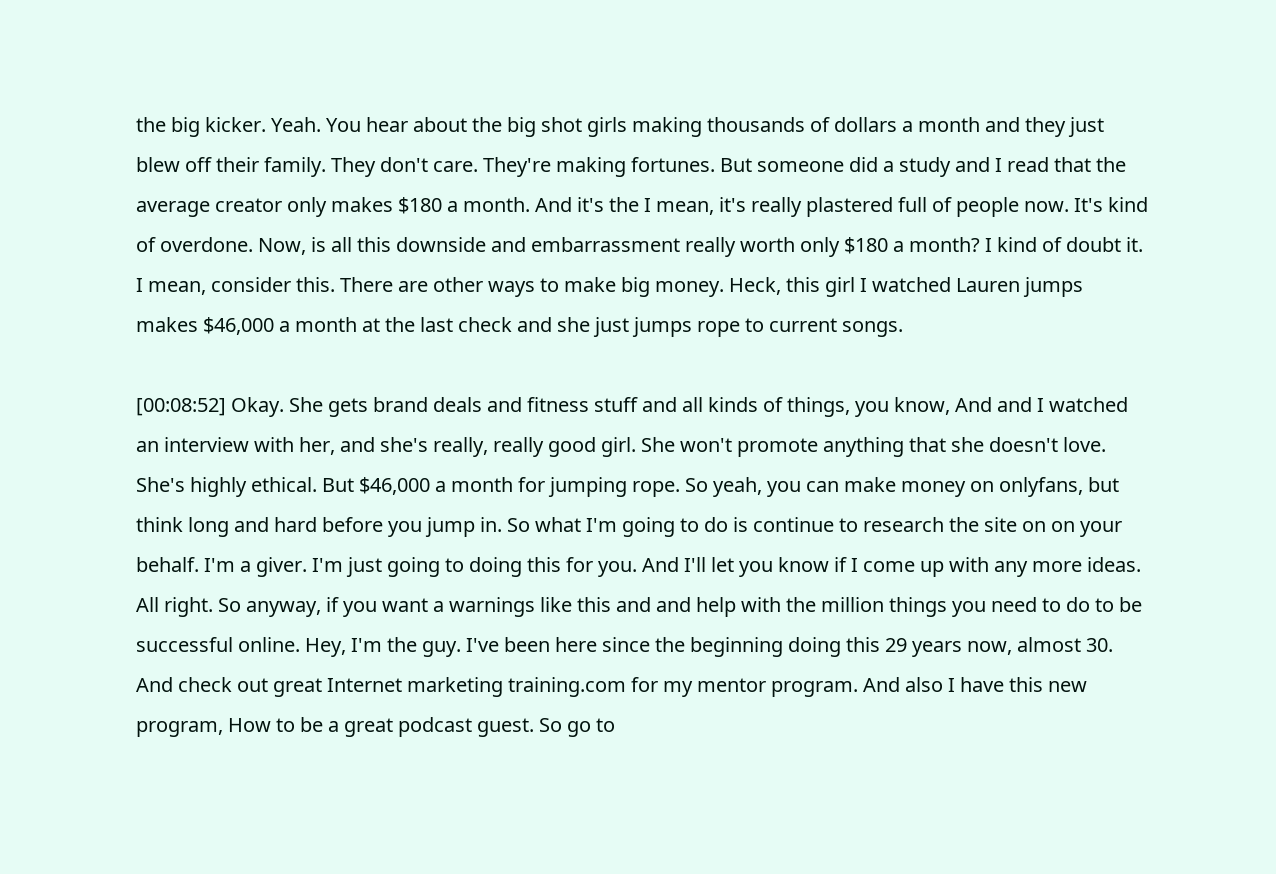the big kicker. Yeah. You hear about the big shot girls making thousands of dollars a month and they just blew off their family. They don't care. They're making fortunes. But someone did a study and I read that the average creator only makes $180 a month. And it's the I mean, it's really plastered full of people now. It's kind of overdone. Now, is all this downside and embarrassment really worth only $180 a month? I kind of doubt it. I mean, consider this. There are other ways to make big money. Heck, this girl I watched Lauren jumps makes $46,000 a month at the last check and she just jumps rope to current songs.

[00:08:52] Okay. She gets brand deals and fitness stuff and all kinds of things, you know, And and I watched an interview with her, and she's really, really good girl. She won't promote anything that she doesn't love. She's highly ethical. But $46,000 a month for jumping rope. So yeah, you can make money on onlyfans, but think long and hard before you jump in. So what I'm going to do is continue to research the site on on your behalf. I'm a giver. I'm just going to doing this for you. And I'll let you know if I come up with any more ideas. All right. So anyway, if you want a warnings like this and and help with the million things you need to do to be successful online. Hey, I'm the guy. I've been here since the beginning doing this 29 years now, almost 30. And check out great Internet marketing training.com for my mentor program. And also I have this new program, How to be a great podcast guest. So go to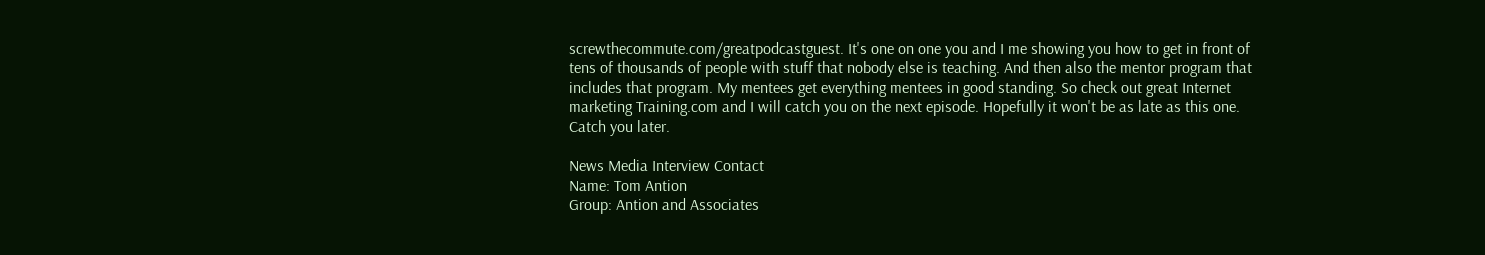screwthecommute.com/greatpodcastguest. It's one on one you and I me showing you how to get in front of tens of thousands of people with stuff that nobody else is teaching. And then also the mentor program that includes that program. My mentees get everything mentees in good standing. So check out great Internet marketing Training.com and I will catch you on the next episode. Hopefully it won't be as late as this one. Catch you later.

News Media Interview Contact
Name: Tom Antion
Group: Antion and Associates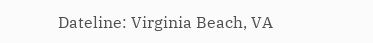Dateline: Virginia Beach, VA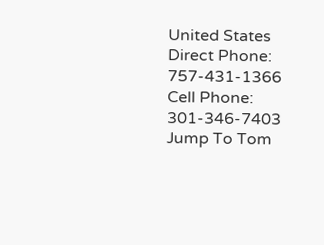United States
Direct Phone: 757-431-1366
Cell Phone: 301-346-7403
Jump To Tom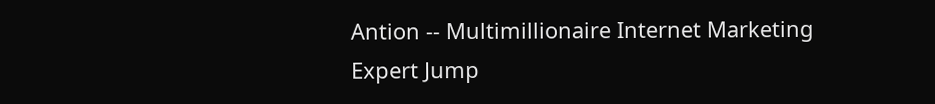Antion -- Multimillionaire Internet Marketing Expert Jump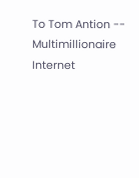To Tom Antion -- Multimillionaire Internet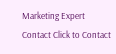Marketing Expert
Contact Click to Contact